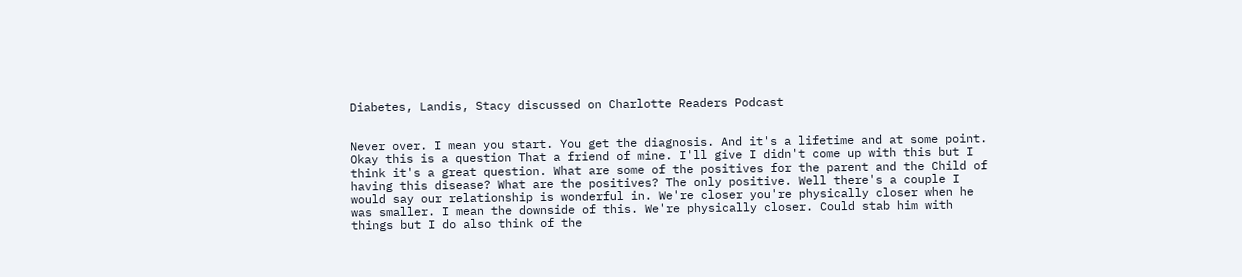Diabetes, Landis, Stacy discussed on Charlotte Readers Podcast


Never over. I mean you start. You get the diagnosis. And it's a lifetime and at some point. Okay this is a question That a friend of mine. I'll give I didn't come up with this but I think it's a great question. What are some of the positives for the parent and the Child of having this disease? What are the positives? The only positive. Well there's a couple I would say our relationship is wonderful in. We're closer you're physically closer when he was smaller. I mean the downside of this. We're physically closer. Could stab him with things but I do also think of the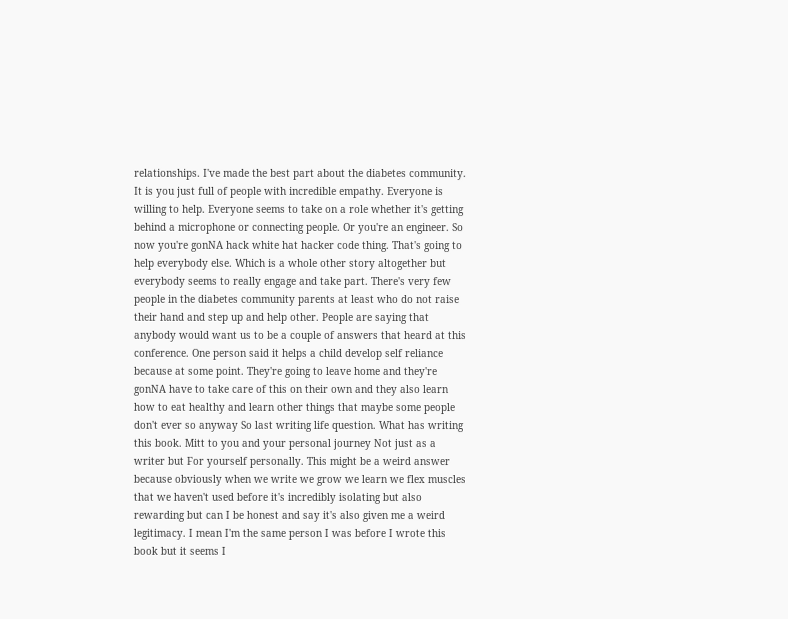relationships. I've made the best part about the diabetes community. It is you just full of people with incredible empathy. Everyone is willing to help. Everyone seems to take on a role whether it's getting behind a microphone or connecting people. Or you're an engineer. So now you're gonNA hack white hat hacker code thing. That's going to help everybody else. Which is a whole other story altogether but everybody seems to really engage and take part. There's very few people in the diabetes community parents at least who do not raise their hand and step up and help other. People are saying that anybody would want us to be a couple of answers that heard at this conference. One person said it helps a child develop self reliance because at some point. They're going to leave home and they're gonNA have to take care of this on their own and they also learn how to eat healthy and learn other things that maybe some people don't ever so anyway So last writing life question. What has writing this book. Mitt to you and your personal journey Not just as a writer but For yourself personally. This might be a weird answer because obviously when we write we grow we learn we flex muscles that we haven't used before it's incredibly isolating but also rewarding but can I be honest and say it's also given me a weird legitimacy. I mean I'm the same person I was before I wrote this book but it seems I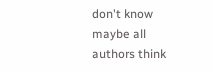don't know maybe all authors think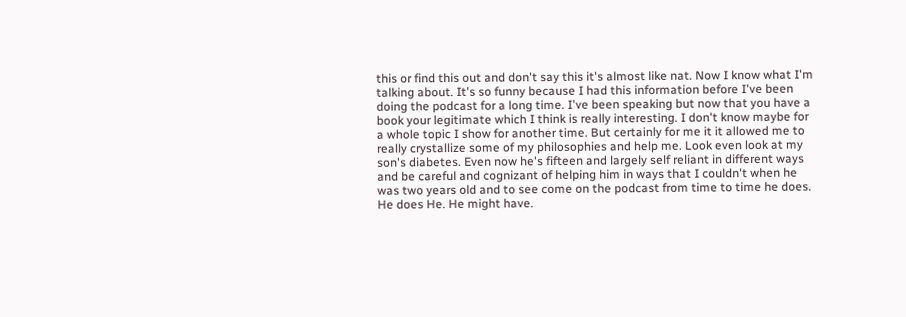this or find this out and don't say this it's almost like nat. Now I know what I'm talking about. It's so funny because I had this information before I've been doing the podcast for a long time. I've been speaking but now that you have a book your legitimate which I think is really interesting. I don't know maybe for a whole topic I show for another time. But certainly for me it it allowed me to really crystallize some of my philosophies and help me. Look even look at my son's diabetes. Even now he's fifteen and largely self reliant in different ways and be careful and cognizant of helping him in ways that I couldn't when he was two years old and to see come on the podcast from time to time he does. He does He. He might have.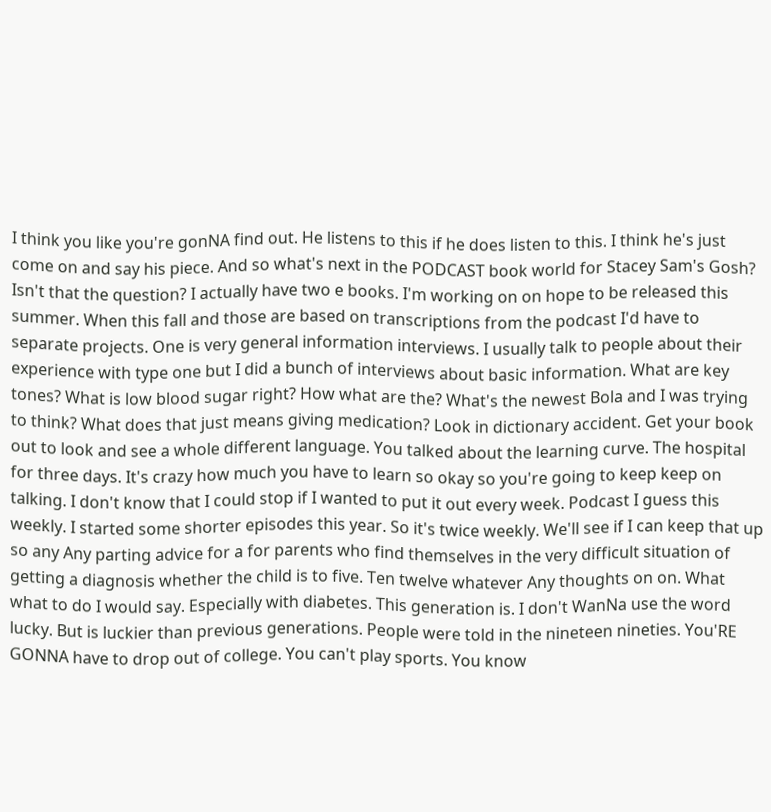I think you like you're gonNA find out. He listens to this if he does listen to this. I think he's just come on and say his piece. And so what's next in the PODCAST book world for Stacey Sam's Gosh? Isn't that the question? I actually have two e books. I'm working on on hope to be released this summer. When this fall and those are based on transcriptions from the podcast I'd have to separate projects. One is very general information interviews. I usually talk to people about their experience with type one but I did a bunch of interviews about basic information. What are key tones? What is low blood sugar right? How what are the? What's the newest Bola and I was trying to think? What does that just means giving medication? Look in dictionary accident. Get your book out to look and see a whole different language. You talked about the learning curve. The hospital for three days. It's crazy how much you have to learn so okay so you're going to keep keep on talking. I don't know that I could stop if I wanted to put it out every week. Podcast I guess this weekly. I started some shorter episodes this year. So it's twice weekly. We'll see if I can keep that up so any Any parting advice for a for parents who find themselves in the very difficult situation of getting a diagnosis whether the child is to five. Ten twelve whatever Any thoughts on on. What what to do I would say. Especially with diabetes. This generation is. I don't WanNa use the word lucky. But is luckier than previous generations. People were told in the nineteen nineties. You'RE GONNA have to drop out of college. You can't play sports. You know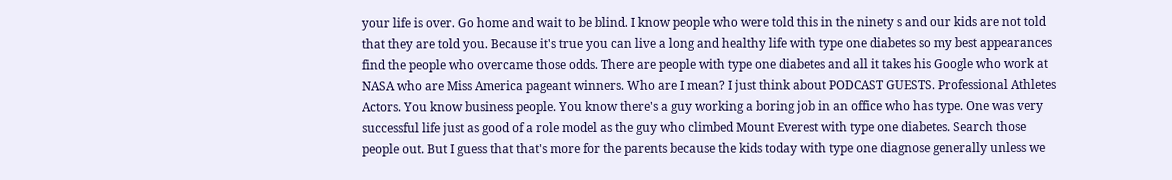your life is over. Go home and wait to be blind. I know people who were told this in the ninety s and our kids are not told that they are told you. Because it's true you can live a long and healthy life with type one diabetes so my best appearances find the people who overcame those odds. There are people with type one diabetes and all it takes his Google who work at NASA who are Miss America pageant winners. Who are I mean? I just think about PODCAST GUESTS. Professional Athletes Actors. You know business people. You know there's a guy working a boring job in an office who has type. One was very successful life just as good of a role model as the guy who climbed Mount Everest with type one diabetes. Search those people out. But I guess that that's more for the parents because the kids today with type one diagnose generally unless we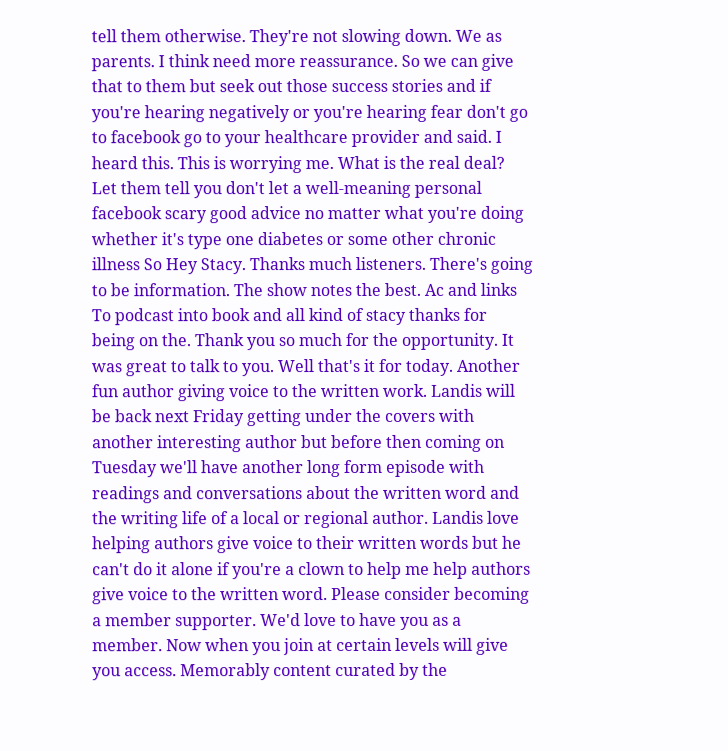tell them otherwise. They're not slowing down. We as parents. I think need more reassurance. So we can give that to them but seek out those success stories and if you're hearing negatively or you're hearing fear don't go to facebook go to your healthcare provider and said. I heard this. This is worrying me. What is the real deal? Let them tell you don't let a well-meaning personal facebook scary good advice no matter what you're doing whether it's type one diabetes or some other chronic illness So Hey Stacy. Thanks much listeners. There's going to be information. The show notes the best. Ac and links To podcast into book and all kind of stacy thanks for being on the. Thank you so much for the opportunity. It was great to talk to you. Well that's it for today. Another fun author giving voice to the written work. Landis will be back next Friday getting under the covers with another interesting author but before then coming on Tuesday we'll have another long form episode with readings and conversations about the written word and the writing life of a local or regional author. Landis love helping authors give voice to their written words but he can't do it alone if you're a clown to help me help authors give voice to the written word. Please consider becoming a member supporter. We'd love to have you as a member. Now when you join at certain levels will give you access. Memorably content curated by the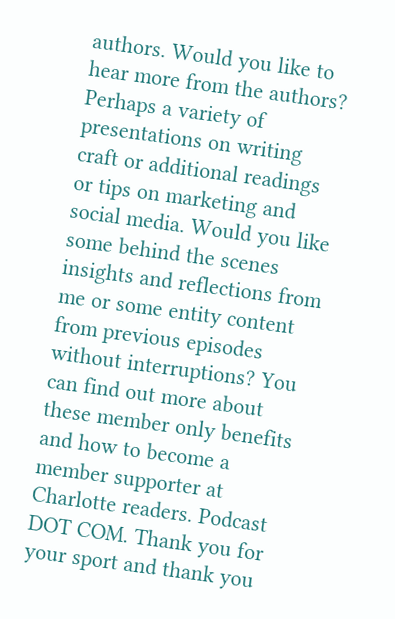authors. Would you like to hear more from the authors? Perhaps a variety of presentations on writing craft or additional readings or tips on marketing and social media. Would you like some behind the scenes insights and reflections from me or some entity content from previous episodes without interruptions? You can find out more about these member only benefits and how to become a member supporter at Charlotte readers. Podcast DOT COM. Thank you for your sport and thank you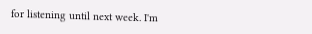for listening until next week. I'm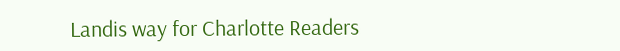Landis way for Charlotte Readers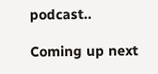podcast..

Coming up next